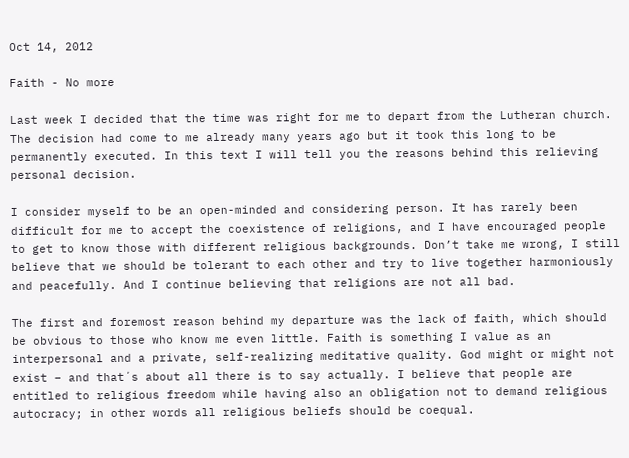Oct 14, 2012

Faith - No more

Last week I decided that the time was right for me to depart from the Lutheran church. The decision had come to me already many years ago but it took this long to be permanently executed. In this text I will tell you the reasons behind this relieving personal decision.

I consider myself to be an open-minded and considering person. It has rarely been difficult for me to accept the coexistence of religions, and I have encouraged people to get to know those with different religious backgrounds. Don’t take me wrong, I still believe that we should be tolerant to each other and try to live together harmoniously and peacefully. And I continue believing that religions are not all bad.

The first and foremost reason behind my departure was the lack of faith, which should be obvious to those who know me even little. Faith is something I value as an interpersonal and a private, self-realizing meditative quality. God might or might not exist – and that´s about all there is to say actually. I believe that people are entitled to religious freedom while having also an obligation not to demand religious autocracy; in other words all religious beliefs should be coequal.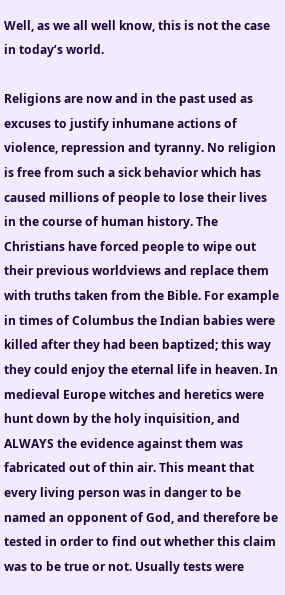Well, as we all well know, this is not the case in today’s world.

Religions are now and in the past used as excuses to justify inhumane actions of violence, repression and tyranny. No religion is free from such a sick behavior which has caused millions of people to lose their lives in the course of human history. The Christians have forced people to wipe out their previous worldviews and replace them with truths taken from the Bible. For example in times of Columbus the Indian babies were killed after they had been baptized; this way they could enjoy the eternal life in heaven. In medieval Europe witches and heretics were hunt down by the holy inquisition, and ALWAYS the evidence against them was fabricated out of thin air. This meant that every living person was in danger to be named an opponent of God, and therefore be tested in order to find out whether this claim was to be true or not. Usually tests were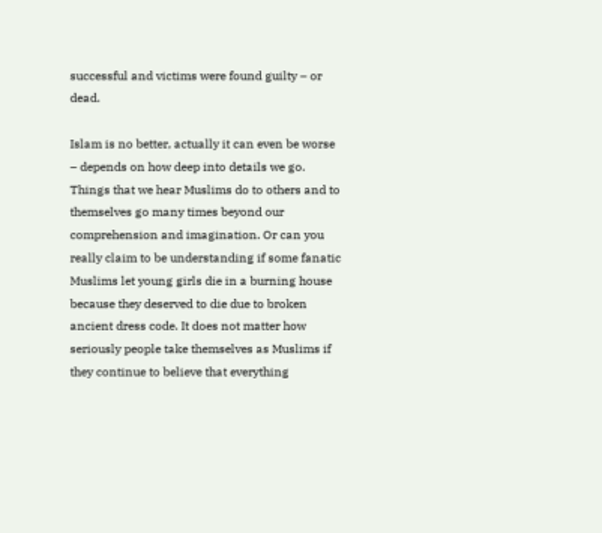successful and victims were found guilty – or dead.

Islam is no better, actually it can even be worse – depends on how deep into details we go. Things that we hear Muslims do to others and to themselves go many times beyond our comprehension and imagination. Or can you really claim to be understanding if some fanatic Muslims let young girls die in a burning house because they deserved to die due to broken ancient dress code. It does not matter how seriously people take themselves as Muslims if they continue to believe that everything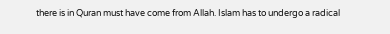there is in Quran must have come from Allah. Islam has to undergo a radical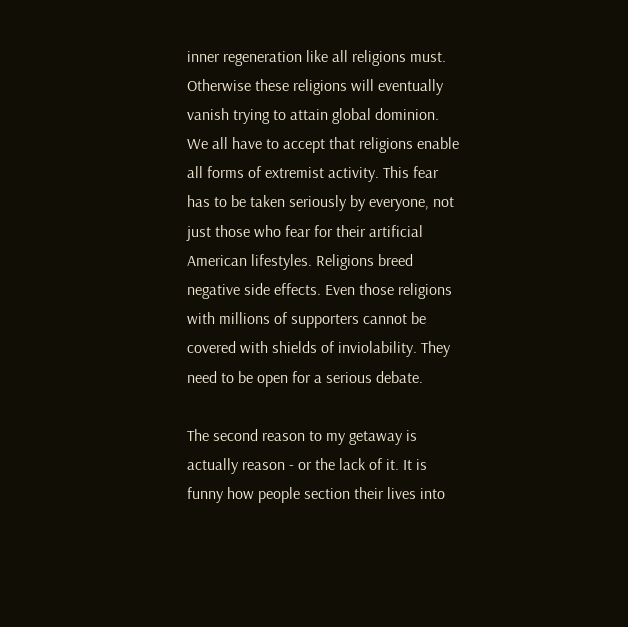inner regeneration like all religions must. Otherwise these religions will eventually vanish trying to attain global dominion. We all have to accept that religions enable all forms of extremist activity. This fear has to be taken seriously by everyone, not just those who fear for their artificial American lifestyles. Religions breed negative side effects. Even those religions with millions of supporters cannot be covered with shields of inviolability. They need to be open for a serious debate.

The second reason to my getaway is actually reason - or the lack of it. It is funny how people section their lives into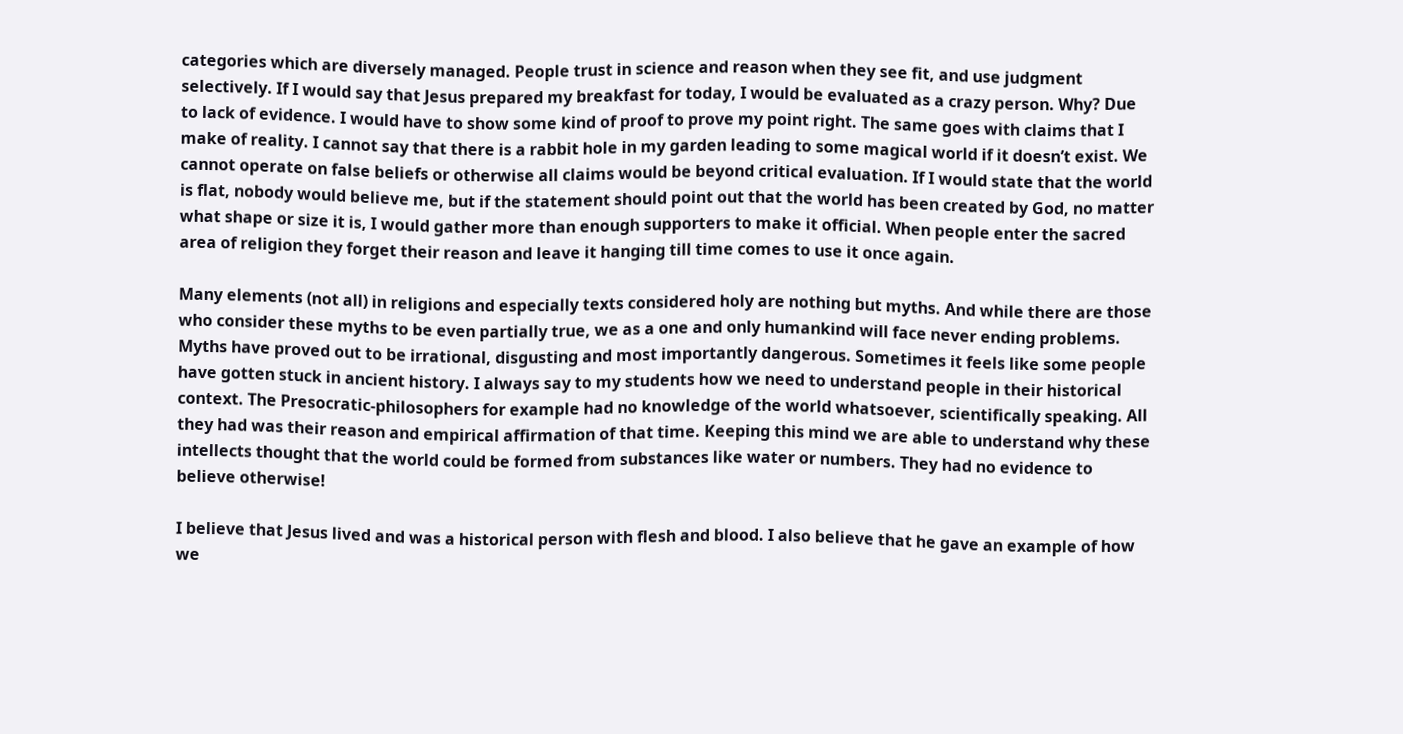categories which are diversely managed. People trust in science and reason when they see fit, and use judgment selectively. If I would say that Jesus prepared my breakfast for today, I would be evaluated as a crazy person. Why? Due to lack of evidence. I would have to show some kind of proof to prove my point right. The same goes with claims that I make of reality. I cannot say that there is a rabbit hole in my garden leading to some magical world if it doesn’t exist. We cannot operate on false beliefs or otherwise all claims would be beyond critical evaluation. If I would state that the world is flat, nobody would believe me, but if the statement should point out that the world has been created by God, no matter what shape or size it is, I would gather more than enough supporters to make it official. When people enter the sacred area of religion they forget their reason and leave it hanging till time comes to use it once again.

Many elements (not all) in religions and especially texts considered holy are nothing but myths. And while there are those who consider these myths to be even partially true, we as a one and only humankind will face never ending problems. Myths have proved out to be irrational, disgusting and most importantly dangerous. Sometimes it feels like some people have gotten stuck in ancient history. I always say to my students how we need to understand people in their historical context. The Presocratic-philosophers for example had no knowledge of the world whatsoever, scientifically speaking. All they had was their reason and empirical affirmation of that time. Keeping this mind we are able to understand why these intellects thought that the world could be formed from substances like water or numbers. They had no evidence to believe otherwise!

I believe that Jesus lived and was a historical person with flesh and blood. I also believe that he gave an example of how we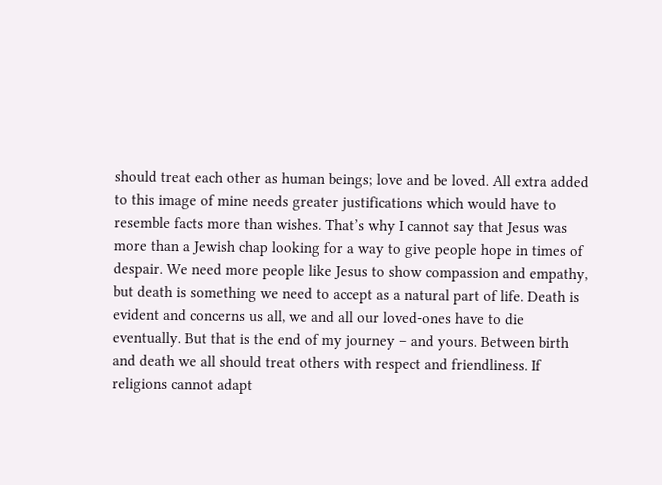should treat each other as human beings; love and be loved. All extra added to this image of mine needs greater justifications which would have to resemble facts more than wishes. That’s why I cannot say that Jesus was more than a Jewish chap looking for a way to give people hope in times of despair. We need more people like Jesus to show compassion and empathy, but death is something we need to accept as a natural part of life. Death is evident and concerns us all, we and all our loved-ones have to die eventually. But that is the end of my journey – and yours. Between birth and death we all should treat others with respect and friendliness. If religions cannot adapt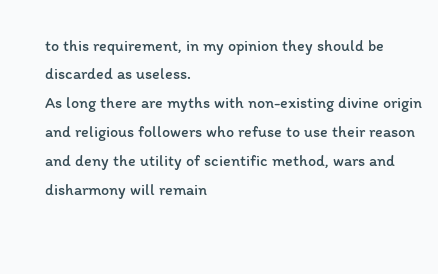to this requirement, in my opinion they should be discarded as useless.
As long there are myths with non-existing divine origin and religious followers who refuse to use their reason and deny the utility of scientific method, wars and disharmony will remain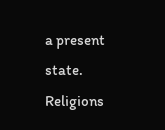a present state. Religions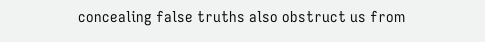concealing false truths also obstruct us from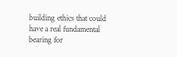building ethics that could have a real fundamental bearing for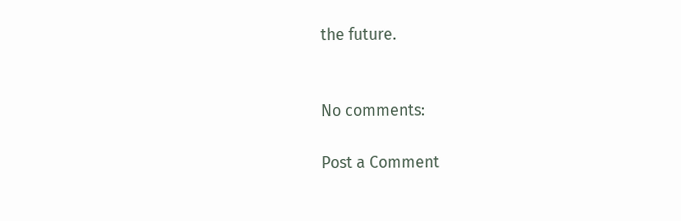the future.


No comments:

Post a Comment